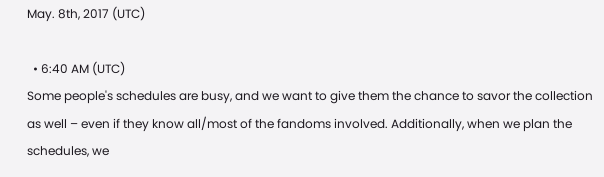May. 8th, 2017 (UTC)

  • 6:40 AM (UTC)
Some people's schedules are busy, and we want to give them the chance to savor the collection as well – even if they know all/most of the fandoms involved. Additionally, when we plan the schedules, we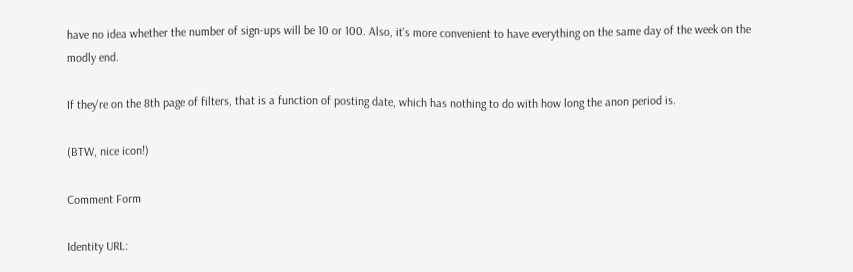have no idea whether the number of sign-ups will be 10 or 100. Also, it's more convenient to have everything on the same day of the week on the modly end.

If they're on the 8th page of filters, that is a function of posting date, which has nothing to do with how long the anon period is.

(BTW, nice icon!)

Comment Form

Identity URL: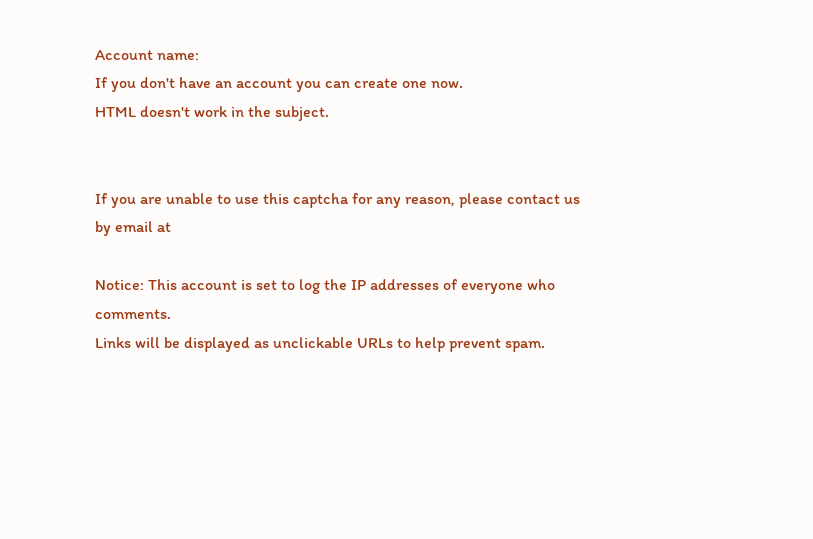Account name:
If you don't have an account you can create one now.
HTML doesn't work in the subject.


If you are unable to use this captcha for any reason, please contact us by email at

Notice: This account is set to log the IP addresses of everyone who comments.
Links will be displayed as unclickable URLs to help prevent spam.